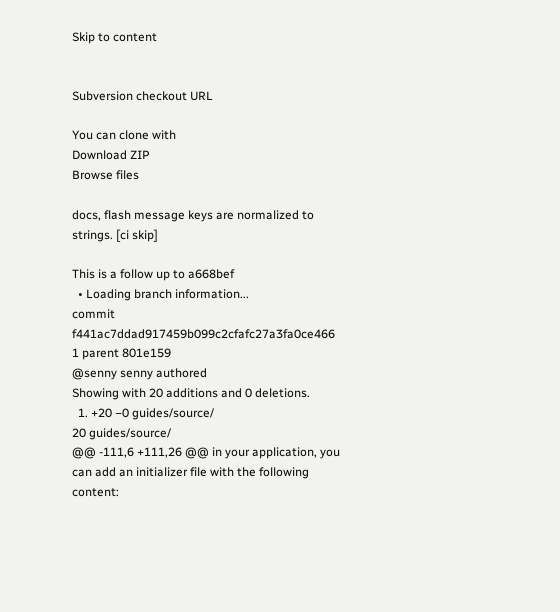Skip to content


Subversion checkout URL

You can clone with
Download ZIP
Browse files

docs, flash message keys are normalized to strings. [ci skip]

This is a follow up to a668bef
  • Loading branch information...
commit f441ac7ddad917459b099c2cfafc27a3fa0ce466 1 parent 801e159
@senny senny authored
Showing with 20 additions and 0 deletions.
  1. +20 −0 guides/source/
20 guides/source/
@@ -111,6 +111,26 @@ in your application, you can add an initializer file with the following content: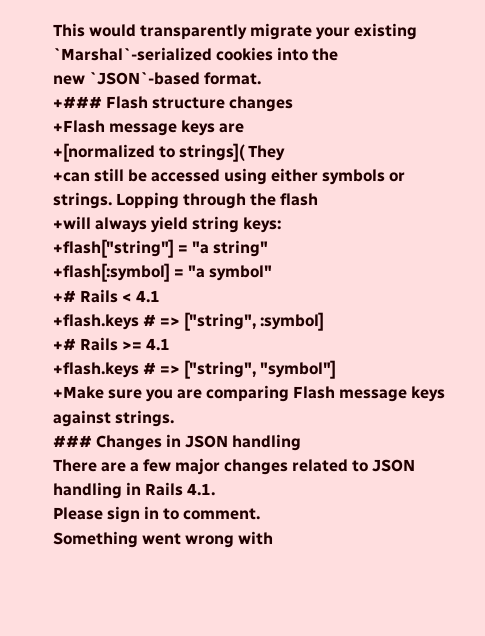This would transparently migrate your existing `Marshal`-serialized cookies into the
new `JSON`-based format.
+### Flash structure changes
+Flash message keys are
+[normalized to strings]( They
+can still be accessed using either symbols or strings. Lopping through the flash
+will always yield string keys:
+flash["string"] = "a string"
+flash[:symbol] = "a symbol"
+# Rails < 4.1
+flash.keys # => ["string", :symbol]
+# Rails >= 4.1
+flash.keys # => ["string", "symbol"]
+Make sure you are comparing Flash message keys against strings.
### Changes in JSON handling
There are a few major changes related to JSON handling in Rails 4.1.
Please sign in to comment.
Something went wrong with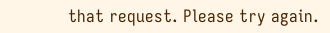that request. Please try again.